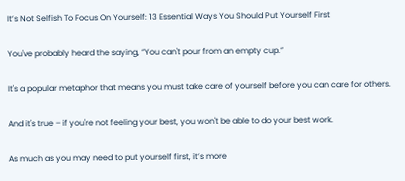It’s Not Selfish To Focus On Yourself: 13 Essential Ways You Should Put Yourself First

You've probably heard the saying, “You can't pour from an empty cup.”

It's a popular metaphor that means you must take care of yourself before you can care for others.

And it's true – if you're not feeling your best, you won't be able to do your best work.

As much as you may need to put yourself first, it’s more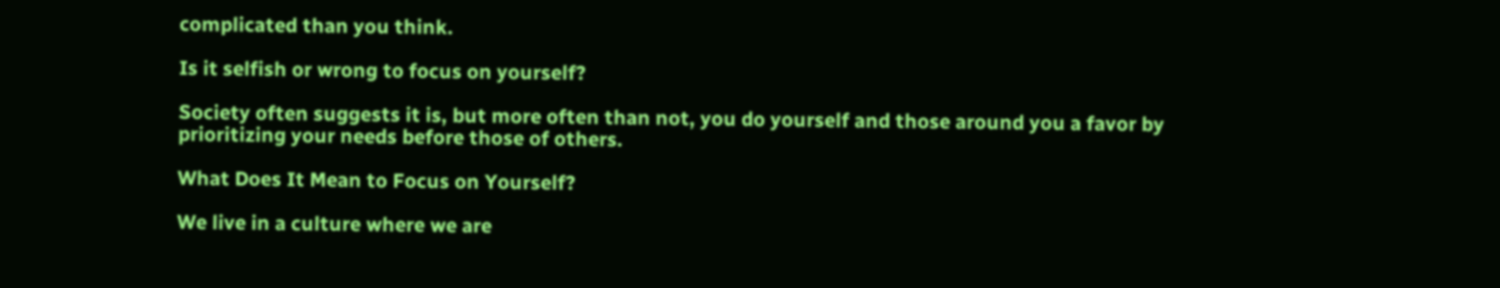complicated than you think.

Is it selfish or wrong to focus on yourself?

Society often suggests it is, but more often than not, you do yourself and those around you a favor by prioritizing your needs before those of others.

What Does It Mean to Focus on Yourself?

We live in a culture where we are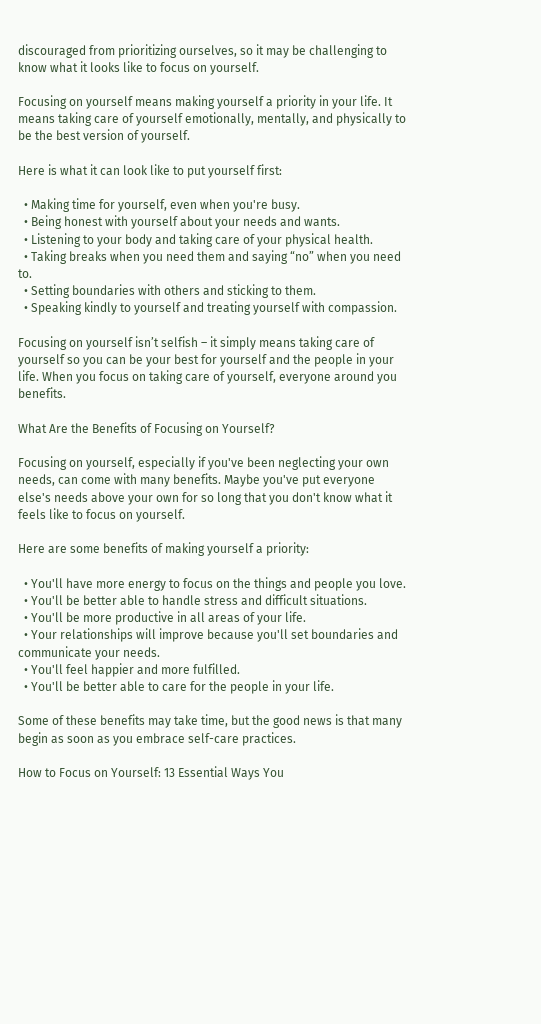discouraged from prioritizing ourselves, so it may be challenging to know what it looks like to focus on yourself.

Focusing on yourself means making yourself a priority in your life. It means taking care of yourself emotionally, mentally, and physically to be the best version of yourself.

Here is what it can look like to put yourself first:

  • Making time for yourself, even when you're busy.
  • Being honest with yourself about your needs and wants.
  • Listening to your body and taking care of your physical health.
  • Taking breaks when you need them and saying “no” when you need to.
  • Setting boundaries with others and sticking to them.
  • Speaking kindly to yourself and treating yourself with compassion.

Focusing on yourself isn’t selfish – it simply means taking care of yourself so you can be your best for yourself and the people in your life. When you focus on taking care of yourself, everyone around you benefits.

What Are the Benefits of Focusing on Yourself?

Focusing on yourself, especially if you've been neglecting your own needs, can come with many benefits. Maybe you've put everyone else's needs above your own for so long that you don't know what it feels like to focus on yourself.

Here are some benefits of making yourself a priority:

  • You'll have more energy to focus on the things and people you love.
  • You'll be better able to handle stress and difficult situations.
  • You'll be more productive in all areas of your life.
  • Your relationships will improve because you'll set boundaries and communicate your needs.
  • You'll feel happier and more fulfilled.
  • You'll be better able to care for the people in your life.

Some of these benefits may take time, but the good news is that many begin as soon as you embrace self-care practices.

How to Focus on Yourself: 13 Essential Ways You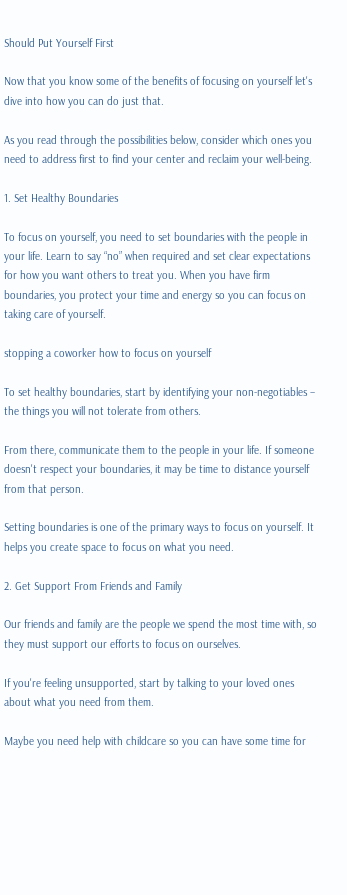Should Put Yourself First

Now that you know some of the benefits of focusing on yourself let's dive into how you can do just that.

As you read through the possibilities below, consider which ones you need to address first to find your center and reclaim your well-being.

1. Set Healthy Boundaries

To focus on yourself, you need to set boundaries with the people in your life. Learn to say “no” when required and set clear expectations for how you want others to treat you. When you have firm boundaries, you protect your time and energy so you can focus on taking care of yourself.

stopping a coworker how to focus on yourself

To set healthy boundaries, start by identifying your non-negotiables – the things you will not tolerate from others.

From there, communicate them to the people in your life. If someone doesn't respect your boundaries, it may be time to distance yourself from that person.

Setting boundaries is one of the primary ways to focus on yourself. It helps you create space to focus on what you need.

2. Get Support From Friends and Family

Our friends and family are the people we spend the most time with, so they must support our efforts to focus on ourselves.

If you're feeling unsupported, start by talking to your loved ones about what you need from them.

Maybe you need help with childcare so you can have some time for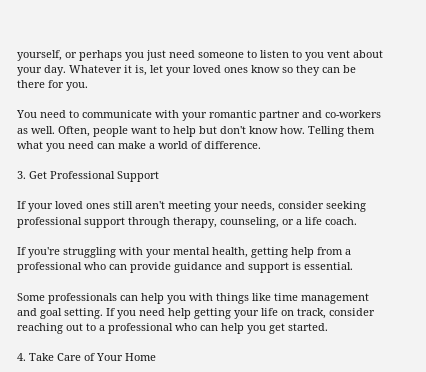yourself, or perhaps you just need someone to listen to you vent about your day. Whatever it is, let your loved ones know so they can be there for you.

You need to communicate with your romantic partner and co-workers as well. Often, people want to help but don't know how. Telling them what you need can make a world of difference.

3. Get Professional Support

If your loved ones still aren't meeting your needs, consider seeking professional support through therapy, counseling, or a life coach.

If you're struggling with your mental health, getting help from a professional who can provide guidance and support is essential.

Some professionals can help you with things like time management and goal setting. If you need help getting your life on track, consider reaching out to a professional who can help you get started.

4. Take Care of Your Home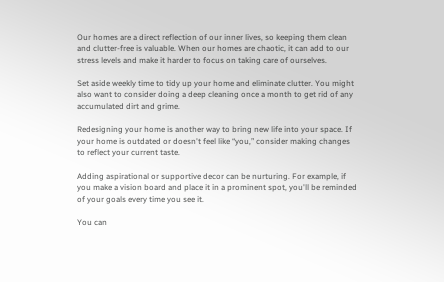Our homes are a direct reflection of our inner lives, so keeping them clean and clutter-free is valuable. When our homes are chaotic, it can add to our stress levels and make it harder to focus on taking care of ourselves.

Set aside weekly time to tidy up your home and eliminate clutter. You might also want to consider doing a deep cleaning once a month to get rid of any accumulated dirt and grime.

Redesigning your home is another way to bring new life into your space. If your home is outdated or doesn't feel like “you,” consider making changes to reflect your current taste.

Adding aspirational or supportive decor can be nurturing. For example, if you make a vision board and place it in a prominent spot, you'll be reminded of your goals every time you see it.

You can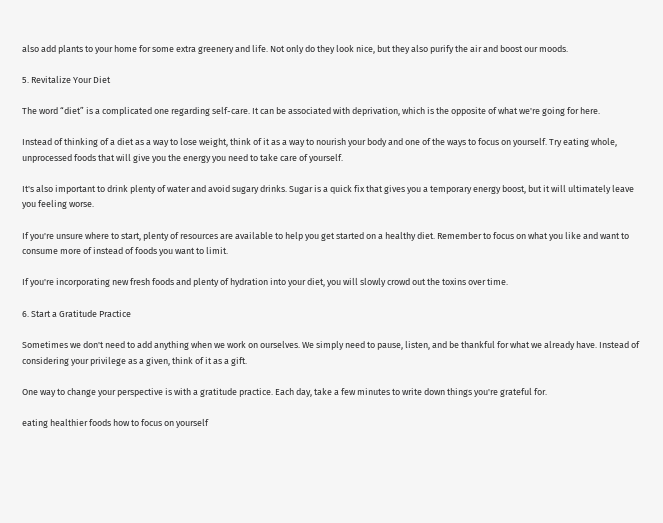also add plants to your home for some extra greenery and life. Not only do they look nice, but they also purify the air and boost our moods.

5. Revitalize Your Diet

The word “diet” is a complicated one regarding self-care. It can be associated with deprivation, which is the opposite of what we're going for here.

Instead of thinking of a diet as a way to lose weight, think of it as a way to nourish your body and one of the ways to focus on yourself. Try eating whole, unprocessed foods that will give you the energy you need to take care of yourself.

It's also important to drink plenty of water and avoid sugary drinks. Sugar is a quick fix that gives you a temporary energy boost, but it will ultimately leave you feeling worse.

If you're unsure where to start, plenty of resources are available to help you get started on a healthy diet. Remember to focus on what you like and want to consume more of instead of foods you want to limit.

If you're incorporating new fresh foods and plenty of hydration into your diet, you will slowly crowd out the toxins over time.

6. Start a Gratitude Practice

Sometimes we don't need to add anything when we work on ourselves. We simply need to pause, listen, and be thankful for what we already have. Instead of considering your privilege as a given, think of it as a gift.

One way to change your perspective is with a gratitude practice. Each day, take a few minutes to write down things you're grateful for.

eating healthier foods how to focus on yourself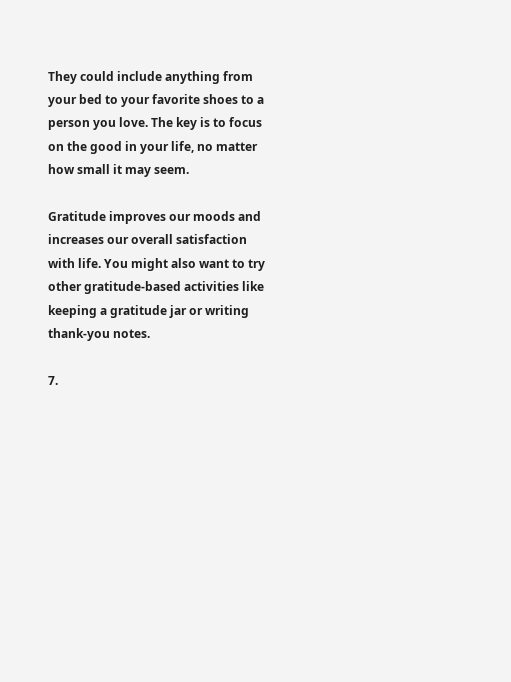They could include anything from your bed to your favorite shoes to a person you love. The key is to focus on the good in your life, no matter how small it may seem.

Gratitude improves our moods and increases our overall satisfaction with life. You might also want to try other gratitude-based activities like keeping a gratitude jar or writing thank-you notes.

7.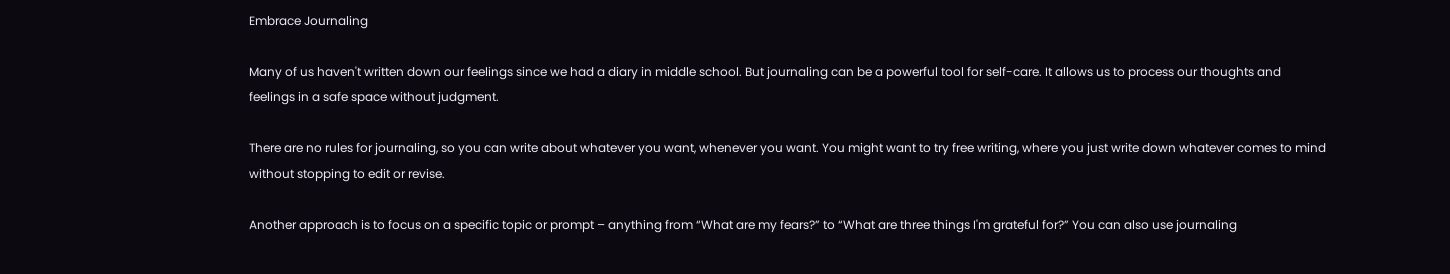Embrace Journaling

Many of us haven't written down our feelings since we had a diary in middle school. But journaling can be a powerful tool for self-care. It allows us to process our thoughts and feelings in a safe space without judgment.

There are no rules for journaling, so you can write about whatever you want, whenever you want. You might want to try free writing, where you just write down whatever comes to mind without stopping to edit or revise.

Another approach is to focus on a specific topic or prompt – anything from “What are my fears?” to “What are three things I'm grateful for?” You can also use journaling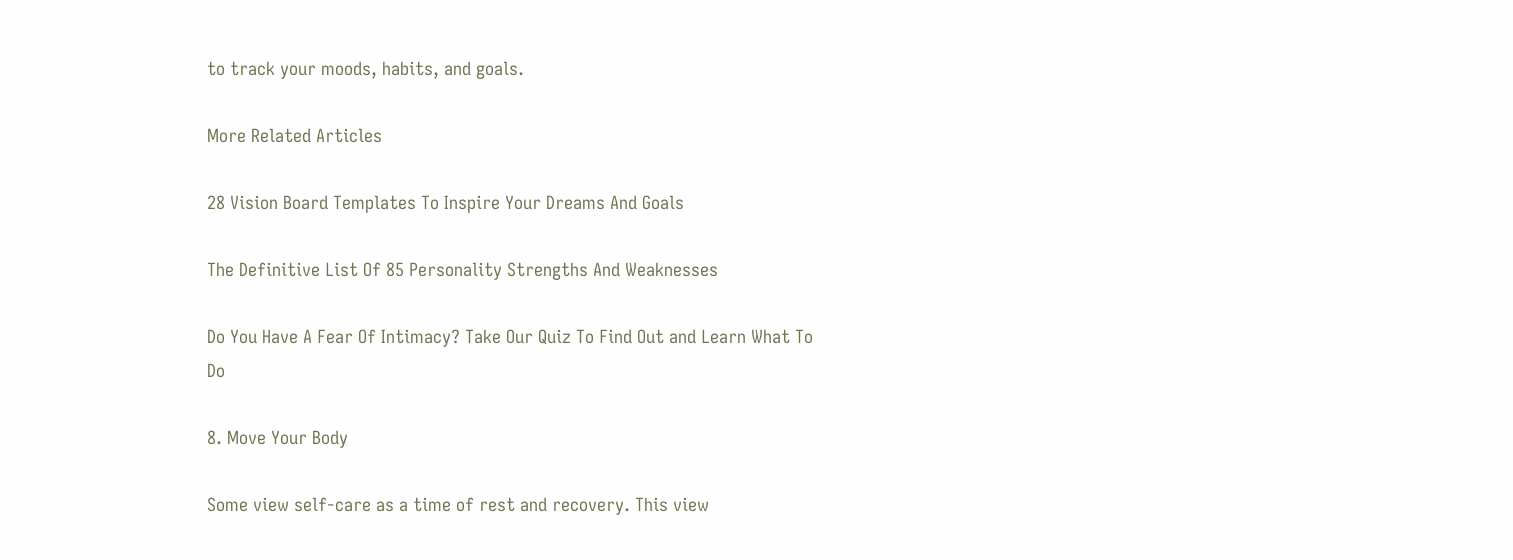to track your moods, habits, and goals.

More Related Articles

28 Vision Board Templates To Inspire Your Dreams And Goals

The Definitive List Of 85 Personality Strengths And Weaknesses

Do You Have A Fear Of Intimacy? Take Our Quiz To Find Out and Learn What To Do

8. Move Your Body

Some view self-care as a time of rest and recovery. This view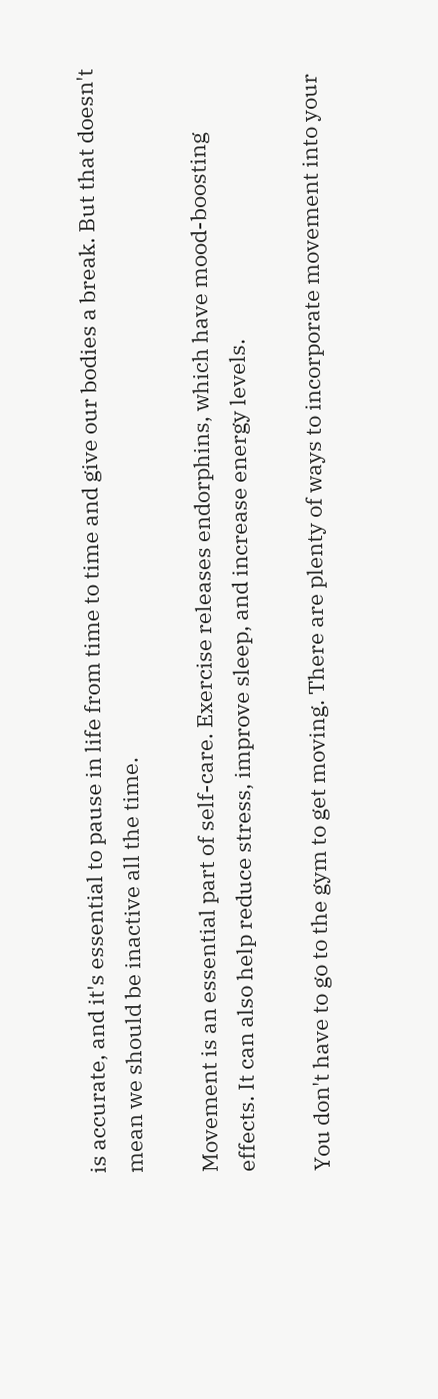is accurate, and it's essential to pause in life from time to time and give our bodies a break. But that doesn't mean we should be inactive all the time.

Movement is an essential part of self-care. Exercise releases endorphins, which have mood-boosting effects. It can also help reduce stress, improve sleep, and increase energy levels.

You don't have to go to the gym to get moving. There are plenty of ways to incorporate movement into your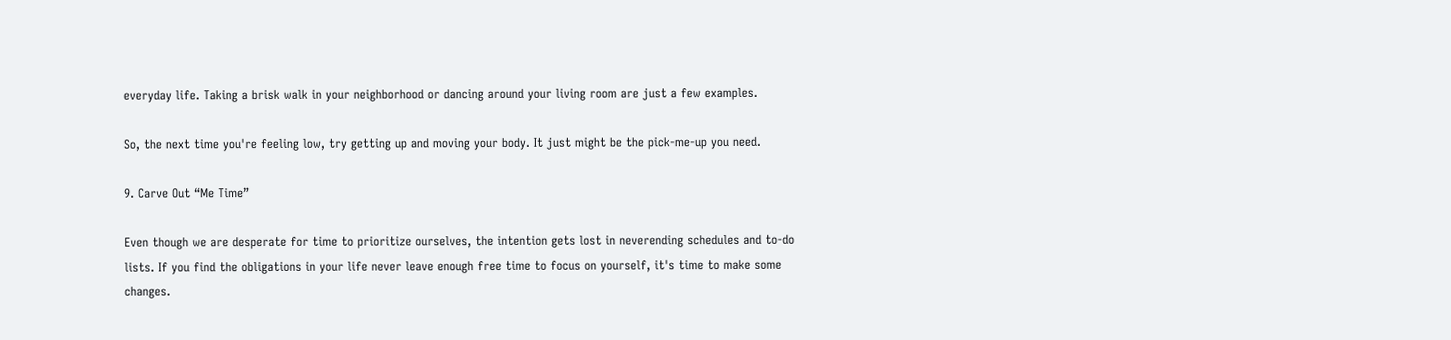everyday life. Taking a brisk walk in your neighborhood or dancing around your living room are just a few examples.

So, the next time you're feeling low, try getting up and moving your body. It just might be the pick-me-up you need.

9. Carve Out “Me Time”

Even though we are desperate for time to prioritize ourselves, the intention gets lost in neverending schedules and to-do lists. If you find the obligations in your life never leave enough free time to focus on yourself, it's time to make some changes.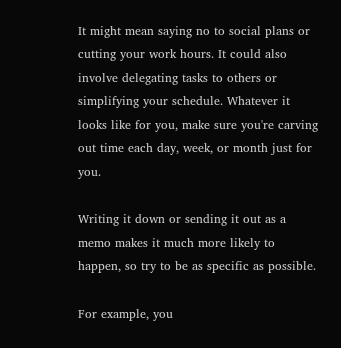It might mean saying no to social plans or cutting your work hours. It could also involve delegating tasks to others or simplifying your schedule. Whatever it looks like for you, make sure you're carving out time each day, week, or month just for you.

Writing it down or sending it out as a memo makes it much more likely to happen, so try to be as specific as possible.

For example, you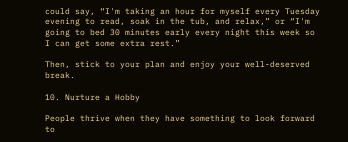could say, “I'm taking an hour for myself every Tuesday evening to read, soak in the tub, and relax,” or “I'm going to bed 30 minutes early every night this week so I can get some extra rest.”

Then, stick to your plan and enjoy your well-deserved break.

10. Nurture a Hobby

People thrive when they have something to look forward to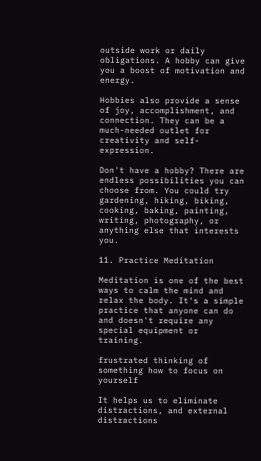outside work or daily obligations. A hobby can give you a boost of motivation and energy.

Hobbies also provide a sense of joy, accomplishment, and connection. They can be a much-needed outlet for creativity and self-expression.

Don't have a hobby? There are endless possibilities you can choose from. You could try gardening, hiking, biking, cooking, baking, painting, writing, photography, or anything else that interests you.

11. Practice Meditation

Meditation is one of the best ways to calm the mind and relax the body. It's a simple practice that anyone can do and doesn't require any special equipment or training.

frustrated thinking of something how to focus on yourself

It helps us to eliminate distractions, and external distractions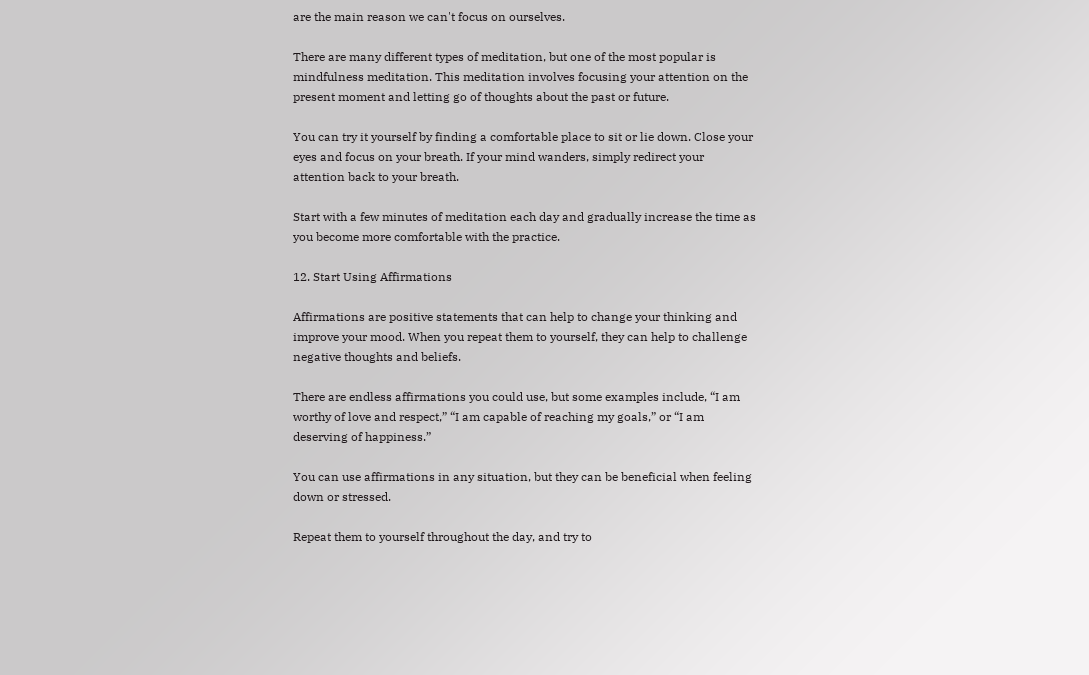are the main reason we can't focus on ourselves.

There are many different types of meditation, but one of the most popular is mindfulness meditation. This meditation involves focusing your attention on the present moment and letting go of thoughts about the past or future.

You can try it yourself by finding a comfortable place to sit or lie down. Close your eyes and focus on your breath. If your mind wanders, simply redirect your attention back to your breath.

Start with a few minutes of meditation each day and gradually increase the time as you become more comfortable with the practice.

12. Start Using Affirmations

Affirmations are positive statements that can help to change your thinking and improve your mood. When you repeat them to yourself, they can help to challenge negative thoughts and beliefs.

There are endless affirmations you could use, but some examples include, “I am worthy of love and respect,” “I am capable of reaching my goals,” or “I am deserving of happiness.”

You can use affirmations in any situation, but they can be beneficial when feeling down or stressed.

Repeat them to yourself throughout the day, and try to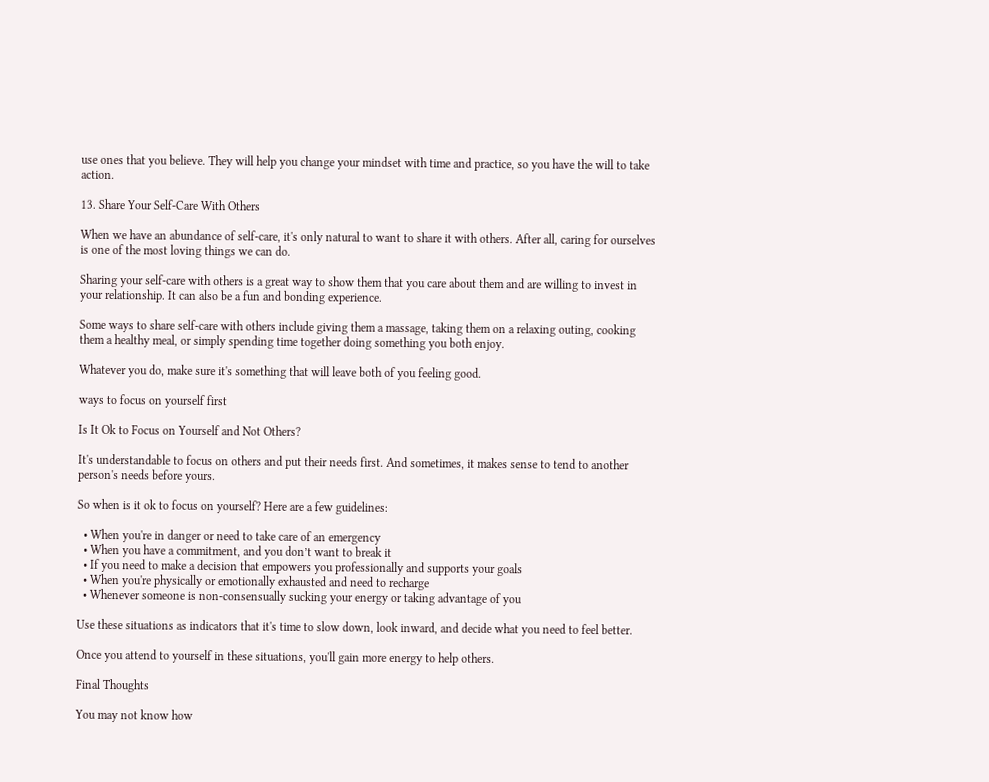use ones that you believe. They will help you change your mindset with time and practice, so you have the will to take action.

13. Share Your Self-Care With Others

When we have an abundance of self-care, it's only natural to want to share it with others. After all, caring for ourselves is one of the most loving things we can do.

Sharing your self-care with others is a great way to show them that you care about them and are willing to invest in your relationship. It can also be a fun and bonding experience.

Some ways to share self-care with others include giving them a massage, taking them on a relaxing outing, cooking them a healthy meal, or simply spending time together doing something you both enjoy.

Whatever you do, make sure it's something that will leave both of you feeling good.

ways to focus on yourself first

Is It Ok to Focus on Yourself and Not Others?

It's understandable to focus on others and put their needs first. And sometimes, it makes sense to tend to another person's needs before yours.

So when is it ok to focus on yourself? Here are a few guidelines:

  • When you're in danger or need to take care of an emergency
  • When you have a commitment, and you don’t want to break it
  • If you need to make a decision that empowers you professionally and supports your goals
  • When you're physically or emotionally exhausted and need to recharge
  • Whenever someone is non-consensually sucking your energy or taking advantage of you

Use these situations as indicators that it's time to slow down, look inward, and decide what you need to feel better.

Once you attend to yourself in these situations, you'll gain more energy to help others.

Final Thoughts

You may not know how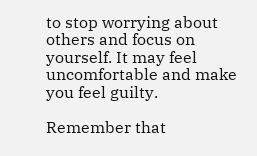to stop worrying about others and focus on yourself. It may feel uncomfortable and make you feel guilty.

Remember that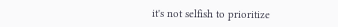it's not selfish to prioritize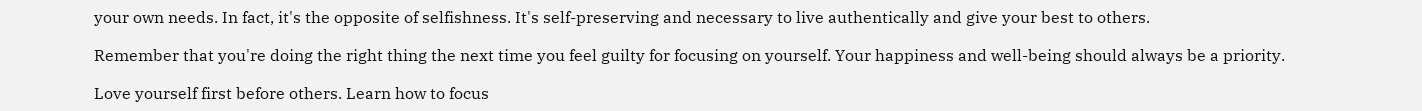your own needs. In fact, it's the opposite of selfishness. It's self-preserving and necessary to live authentically and give your best to others.

Remember that you're doing the right thing the next time you feel guilty for focusing on yourself. Your happiness and well-being should always be a priority.

Love yourself first before others. Learn how to focus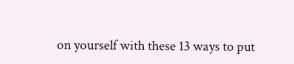on yourself with these 13 ways to put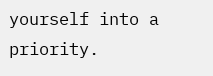yourself into a priority.